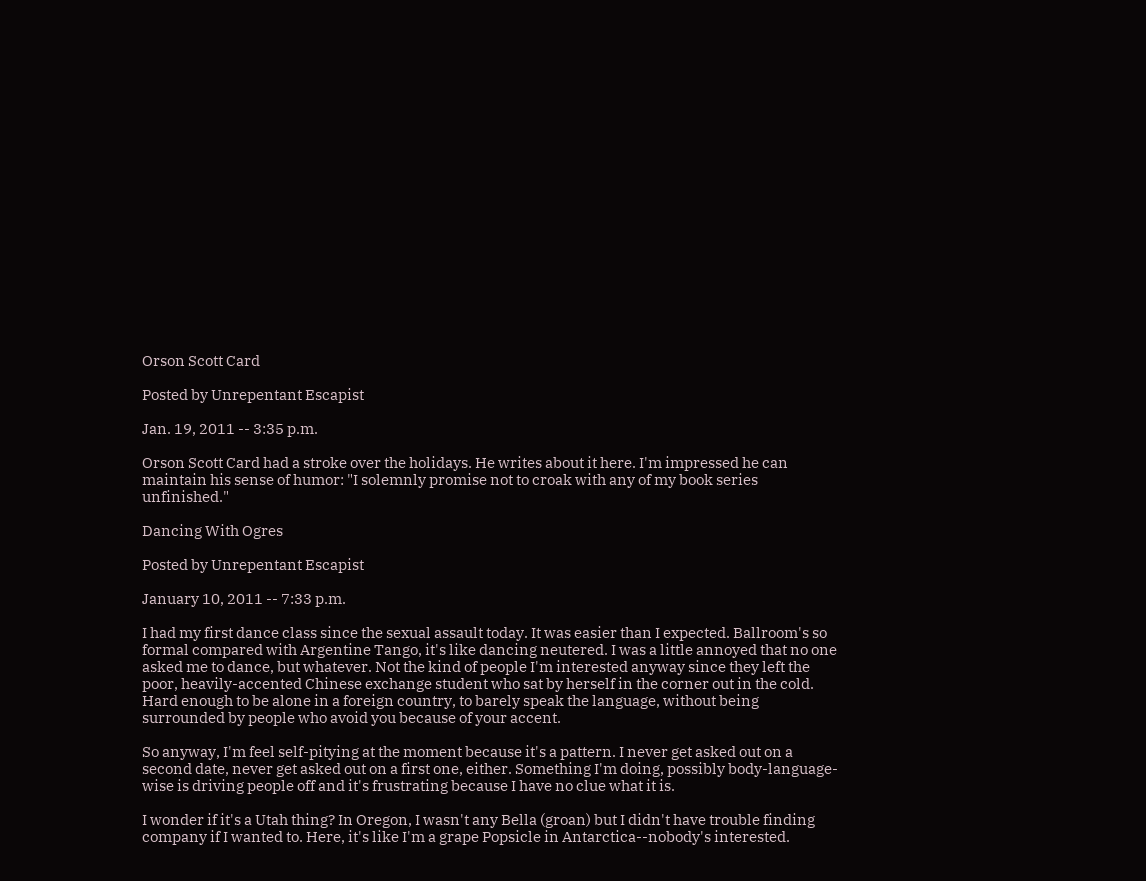Orson Scott Card

Posted by Unrepentant Escapist

Jan. 19, 2011 -- 3:35 p.m.

Orson Scott Card had a stroke over the holidays. He writes about it here. I'm impressed he can maintain his sense of humor: "I solemnly promise not to croak with any of my book series unfinished."

Dancing With Ogres

Posted by Unrepentant Escapist

January 10, 2011 -- 7:33 p.m.

I had my first dance class since the sexual assault today. It was easier than I expected. Ballroom's so formal compared with Argentine Tango, it's like dancing neutered. I was a little annoyed that no one asked me to dance, but whatever. Not the kind of people I'm interested anyway since they left the poor, heavily-accented Chinese exchange student who sat by herself in the corner out in the cold. Hard enough to be alone in a foreign country, to barely speak the language, without being surrounded by people who avoid you because of your accent.

So anyway, I'm feel self-pitying at the moment because it's a pattern. I never get asked out on a second date, never get asked out on a first one, either. Something I'm doing, possibly body-language-wise is driving people off and it's frustrating because I have no clue what it is.

I wonder if it's a Utah thing? In Oregon, I wasn't any Bella (groan) but I didn't have trouble finding company if I wanted to. Here, it's like I'm a grape Popsicle in Antarctica--nobody's interested.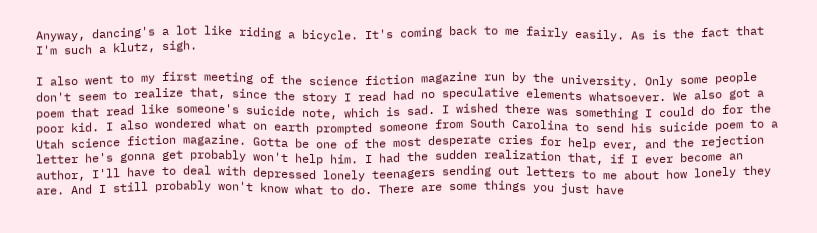Anyway, dancing's a lot like riding a bicycle. It's coming back to me fairly easily. As is the fact that I'm such a klutz, sigh.

I also went to my first meeting of the science fiction magazine run by the university. Only some people don't seem to realize that, since the story I read had no speculative elements whatsoever. We also got a poem that read like someone's suicide note, which is sad. I wished there was something I could do for the poor kid. I also wondered what on earth prompted someone from South Carolina to send his suicide poem to a Utah science fiction magazine. Gotta be one of the most desperate cries for help ever, and the rejection letter he's gonna get probably won't help him. I had the sudden realization that, if I ever become an author, I'll have to deal with depressed lonely teenagers sending out letters to me about how lonely they are. And I still probably won't know what to do. There are some things you just have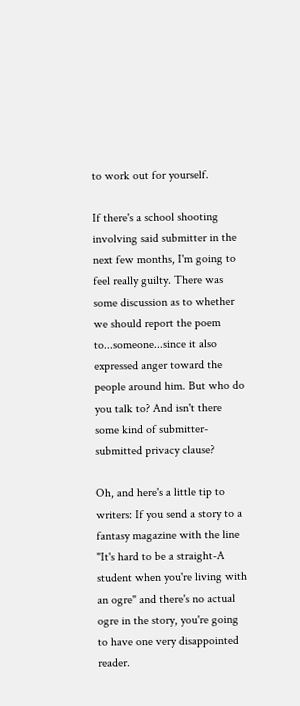to work out for yourself.

If there's a school shooting involving said submitter in the next few months, I'm going to feel really guilty. There was some discussion as to whether we should report the poem to...someone...since it also expressed anger toward the people around him. But who do you talk to? And isn't there some kind of submitter-submitted privacy clause?

Oh, and here's a little tip to writers: If you send a story to a fantasy magazine with the line "It's hard to be a straight-A student when you're living with an ogre" and there's no actual ogre in the story, you're going to have one very disappointed reader.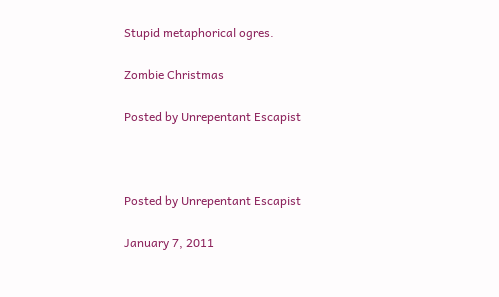Stupid metaphorical ogres.

Zombie Christmas

Posted by Unrepentant Escapist



Posted by Unrepentant Escapist

January 7, 2011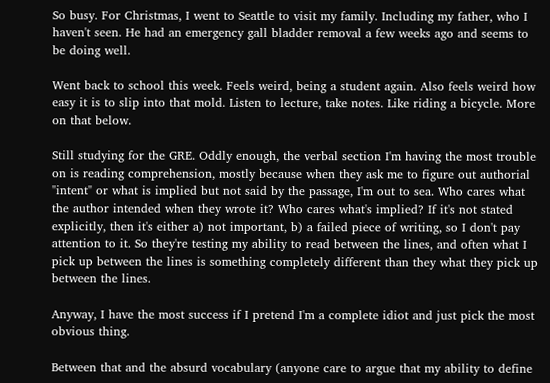So busy. For Christmas, I went to Seattle to visit my family. Including my father, who I haven't seen. He had an emergency gall bladder removal a few weeks ago and seems to be doing well.

Went back to school this week. Feels weird, being a student again. Also feels weird how easy it is to slip into that mold. Listen to lecture, take notes. Like riding a bicycle. More on that below.

Still studying for the GRE. Oddly enough, the verbal section I'm having the most trouble on is reading comprehension, mostly because when they ask me to figure out authorial "intent" or what is implied but not said by the passage, I'm out to sea. Who cares what the author intended when they wrote it? Who cares what's implied? If it's not stated explicitly, then it's either a) not important, b) a failed piece of writing, so I don't pay attention to it. So they're testing my ability to read between the lines, and often what I pick up between the lines is something completely different than they what they pick up between the lines.

Anyway, I have the most success if I pretend I'm a complete idiot and just pick the most obvious thing.

Between that and the absurd vocabulary (anyone care to argue that my ability to define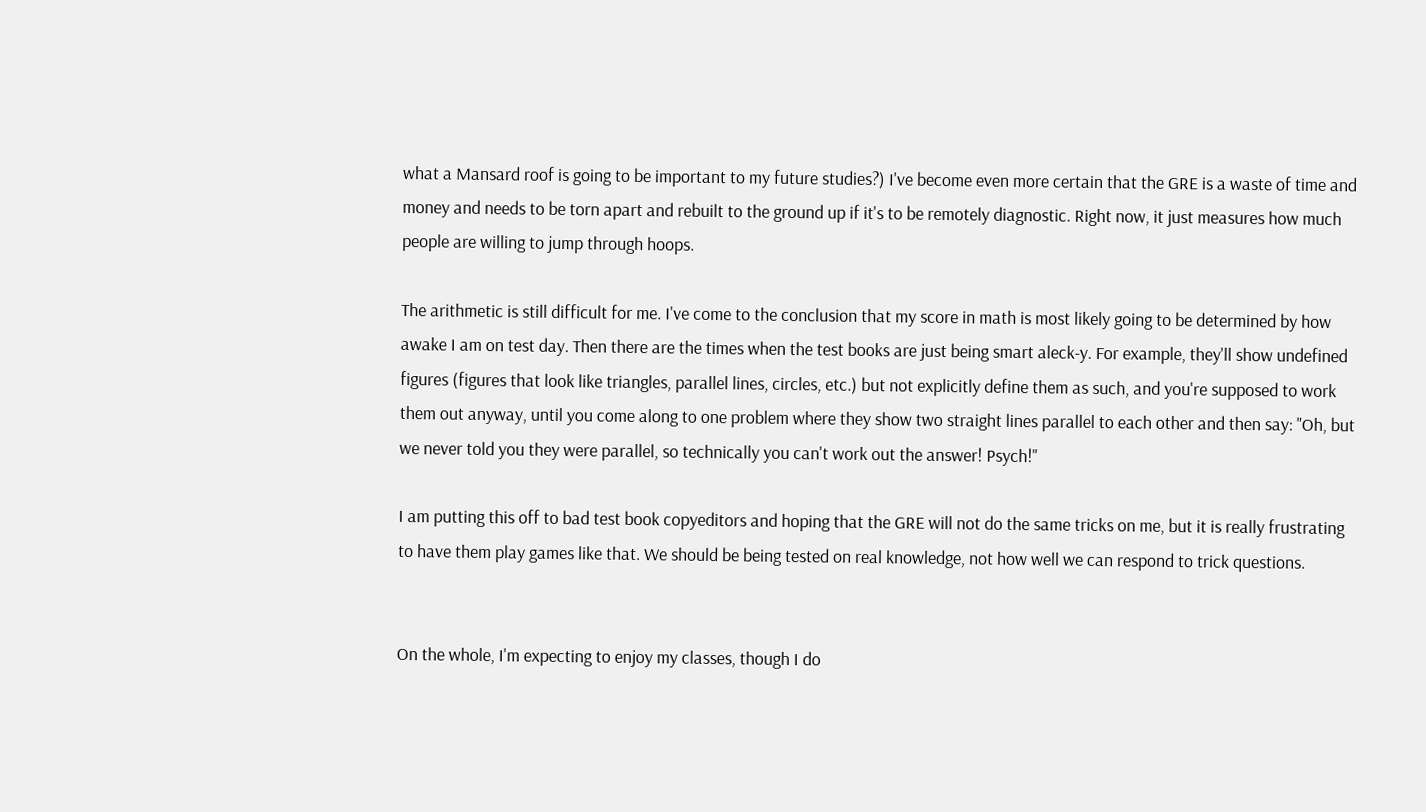what a Mansard roof is going to be important to my future studies?) I've become even more certain that the GRE is a waste of time and money and needs to be torn apart and rebuilt to the ground up if it's to be remotely diagnostic. Right now, it just measures how much people are willing to jump through hoops.

The arithmetic is still difficult for me. I've come to the conclusion that my score in math is most likely going to be determined by how awake I am on test day. Then there are the times when the test books are just being smart aleck-y. For example, they'll show undefined figures (figures that look like triangles, parallel lines, circles, etc.) but not explicitly define them as such, and you're supposed to work them out anyway, until you come along to one problem where they show two straight lines parallel to each other and then say: "Oh, but we never told you they were parallel, so technically you can't work out the answer! Psych!"

I am putting this off to bad test book copyeditors and hoping that the GRE will not do the same tricks on me, but it is really frustrating to have them play games like that. We should be being tested on real knowledge, not how well we can respond to trick questions.


On the whole, I'm expecting to enjoy my classes, though I do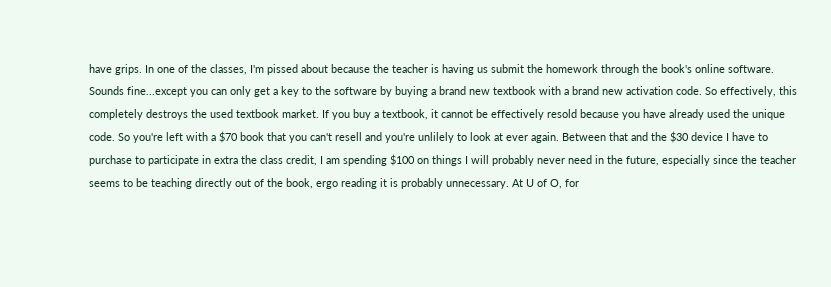have grips. In one of the classes, I'm pissed about because the teacher is having us submit the homework through the book's online software. Sounds fine...except you can only get a key to the software by buying a brand new textbook with a brand new activation code. So effectively, this completely destroys the used textbook market. If you buy a textbook, it cannot be effectively resold because you have already used the unique code. So you're left with a $70 book that you can't resell and you're unlilely to look at ever again. Between that and the $30 device I have to purchase to participate in extra the class credit, I am spending $100 on things I will probably never need in the future, especially since the teacher seems to be teaching directly out of the book, ergo reading it is probably unnecessary. At U of O, for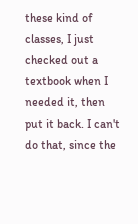these kind of classes, I just checked out a textbook when I needed it, then put it back. I can't do that, since the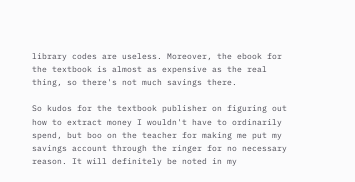library codes are useless. Moreover, the ebook for the textbook is almost as expensive as the real thing, so there's not much savings there.

So kudos for the textbook publisher on figuring out how to extract money I wouldn't have to ordinarily spend, but boo on the teacher for making me put my savings account through the ringer for no necessary reason. It will definitely be noted in my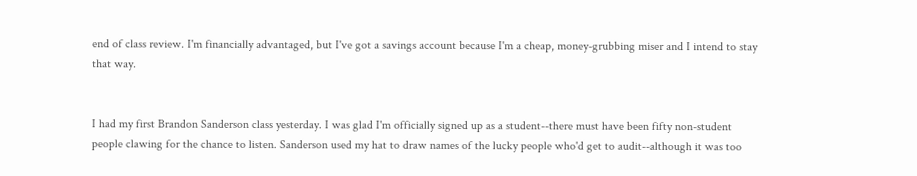end of class review. I'm financially advantaged, but I've got a savings account because I'm a cheap, money-grubbing miser and I intend to stay that way.


I had my first Brandon Sanderson class yesterday. I was glad I'm officially signed up as a student--there must have been fifty non-student people clawing for the chance to listen. Sanderson used my hat to draw names of the lucky people who'd get to audit--although it was too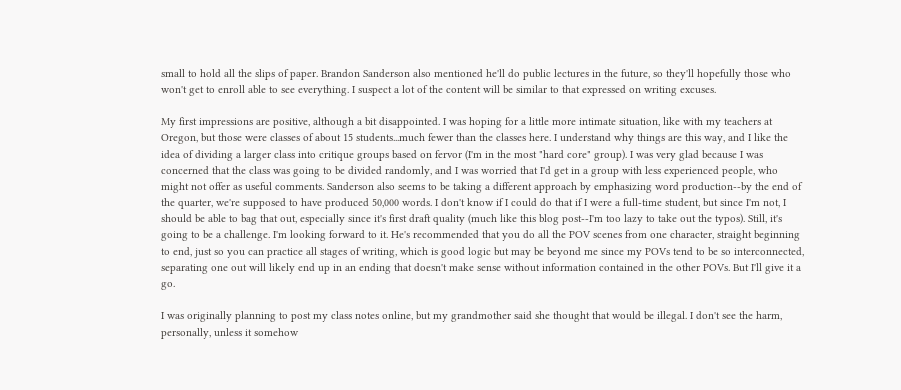small to hold all the slips of paper. Brandon Sanderson also mentioned he'll do public lectures in the future, so they'll hopefully those who won't get to enroll able to see everything. I suspect a lot of the content will be similar to that expressed on writing excuses.

My first impressions are positive, although a bit disappointed. I was hoping for a little more intimate situation, like with my teachers at Oregon, but those were classes of about 15 students...much fewer than the classes here. I understand why things are this way, and I like the idea of dividing a larger class into critique groups based on fervor (I'm in the most "hard core" group). I was very glad because I was concerned that the class was going to be divided randomly, and I was worried that I'd get in a group with less experienced people, who might not offer as useful comments. Sanderson also seems to be taking a different approach by emphasizing word production--by the end of the quarter, we're supposed to have produced 50,000 words. I don't know if I could do that if I were a full-time student, but since I'm not, I should be able to bag that out, especially since it's first draft quality (much like this blog post--I'm too lazy to take out the typos). Still, it's going to be a challenge. I'm looking forward to it. He's recommended that you do all the POV scenes from one character, straight beginning to end, just so you can practice all stages of writing, which is good logic but may be beyond me since my POVs tend to be so interconnected, separating one out will likely end up in an ending that doesn't make sense without information contained in the other POVs. But I'll give it a go.

I was originally planning to post my class notes online, but my grandmother said she thought that would be illegal. I don't see the harm, personally, unless it somehow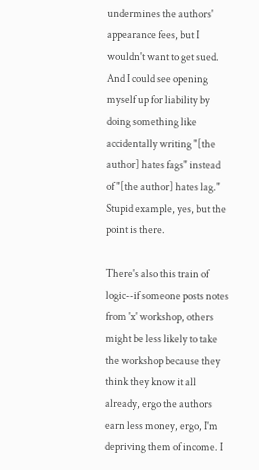undermines the authors' appearance fees, but I wouldn't want to get sued. And I could see opening myself up for liability by doing something like accidentally writing "[the author] hates fags" instead of "[the author] hates lag." Stupid example, yes, but the point is there.

There's also this train of logic--if someone posts notes from 'x' workshop, others might be less likely to take the workshop because they think they know it all already, ergo the authors earn less money, ergo, I'm depriving them of income. I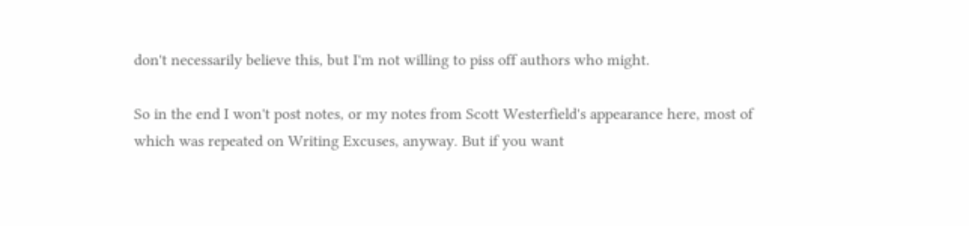don't necessarily believe this, but I'm not willing to piss off authors who might.

So in the end I won't post notes, or my notes from Scott Westerfield's appearance here, most of which was repeated on Writing Excuses, anyway. But if you want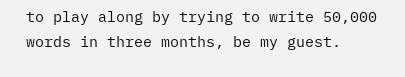to play along by trying to write 50,000 words in three months, be my guest.